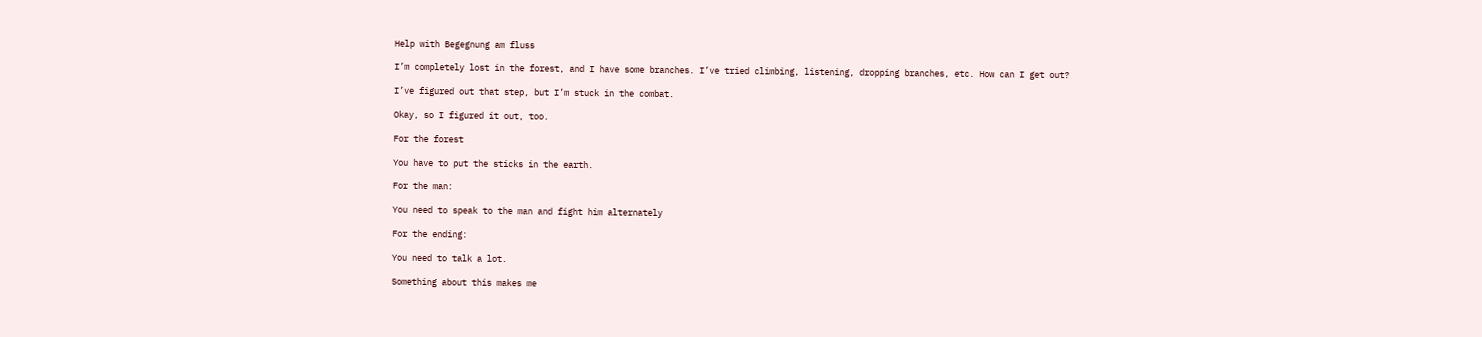Help with Begegnung am fluss

I’m completely lost in the forest, and I have some branches. I’ve tried climbing, listening, dropping branches, etc. How can I get out?

I’ve figured out that step, but I’m stuck in the combat.

Okay, so I figured it out, too.

For the forest

You have to put the sticks in the earth.

For the man:

You need to speak to the man and fight him alternately

For the ending:

You need to talk a lot.

Something about this makes me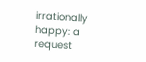irrationally happy: a request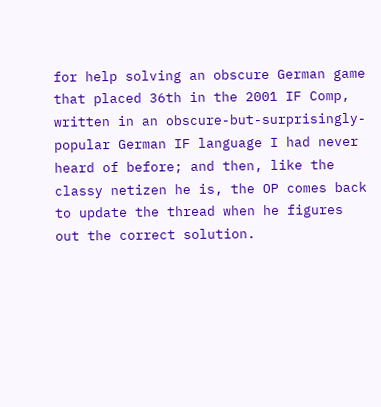for help solving an obscure German game that placed 36th in the 2001 IF Comp, written in an obscure-but-surprisingly-popular German IF language I had never heard of before; and then, like the classy netizen he is, the OP comes back to update the thread when he figures out the correct solution.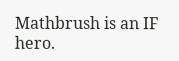Mathbrush is an IF hero.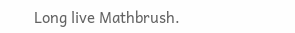Long live Mathbrush.